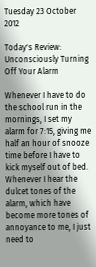Tuesday 23 October 2012

Today's Review: Unconsciously Turning Off Your Alarm

Whenever I have to do the school run in the mornings, I set my alarm for 7:15, giving me half an hour of snooze time before I have to kick myself out of bed. Whenever I hear the dulcet tones of the alarm, which have become more tones of annoyance to me, I just need to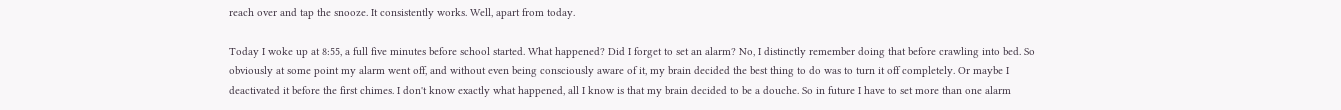reach over and tap the snooze. It consistently works. Well, apart from today.

Today I woke up at 8:55, a full five minutes before school started. What happened? Did I forget to set an alarm? No, I distinctly remember doing that before crawling into bed. So obviously at some point my alarm went off, and without even being consciously aware of it, my brain decided the best thing to do was to turn it off completely. Or maybe I deactivated it before the first chimes. I don't know exactly what happened, all I know is that my brain decided to be a douche. So in future I have to set more than one alarm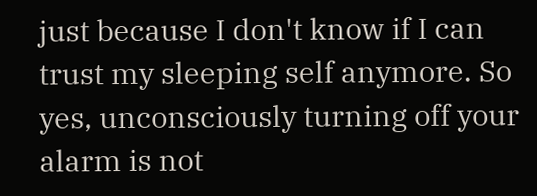just because I don't know if I can trust my sleeping self anymore. So yes, unconsciously turning off your alarm is not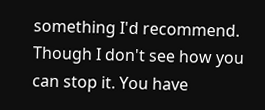something I'd recommend. Though I don't see how you can stop it. You have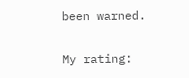been warned.

My rating: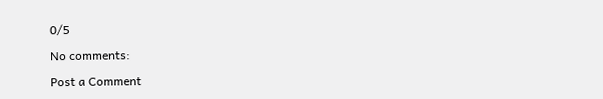0/5

No comments:

Post a Comment